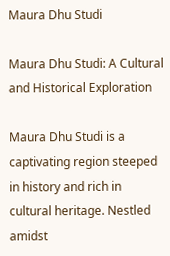Maura Dhu Studi

Maura Dhu Studi: A Cultural and Historical Exploration

Maura Dhu Studi is a captivating region steeped in history and rich in cultural heritage. Nestled amidst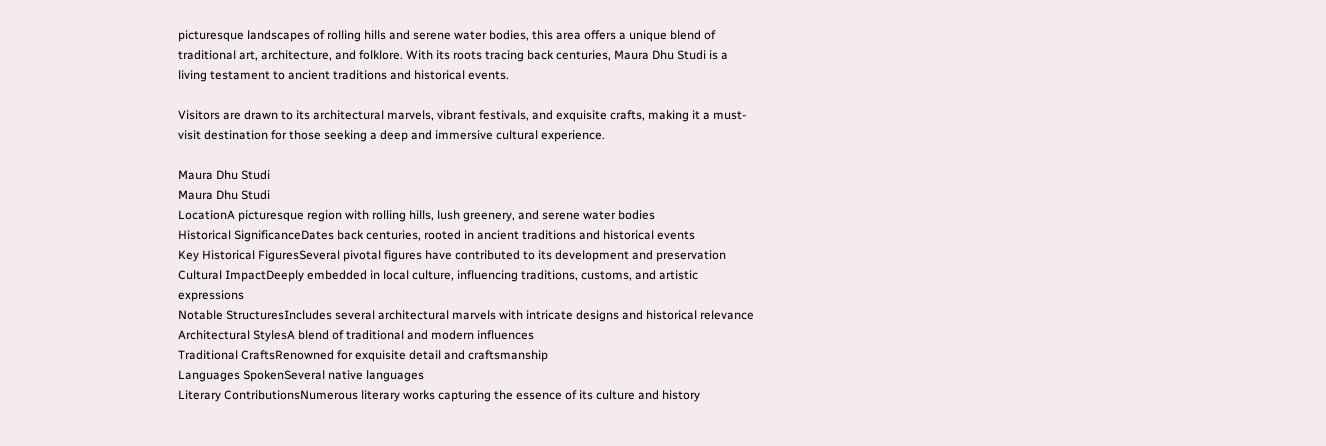picturesque landscapes of rolling hills and serene water bodies, this area offers a unique blend of traditional art, architecture, and folklore. With its roots tracing back centuries, Maura Dhu Studi is a living testament to ancient traditions and historical events.

Visitors are drawn to its architectural marvels, vibrant festivals, and exquisite crafts, making it a must-visit destination for those seeking a deep and immersive cultural experience.

Maura Dhu Studi
Maura Dhu Studi
LocationA picturesque region with rolling hills, lush greenery, and serene water bodies
Historical SignificanceDates back centuries, rooted in ancient traditions and historical events
Key Historical FiguresSeveral pivotal figures have contributed to its development and preservation
Cultural ImpactDeeply embedded in local culture, influencing traditions, customs, and artistic expressions
Notable StructuresIncludes several architectural marvels with intricate designs and historical relevance
Architectural StylesA blend of traditional and modern influences
Traditional CraftsRenowned for exquisite detail and craftsmanship
Languages SpokenSeveral native languages
Literary ContributionsNumerous literary works capturing the essence of its culture and history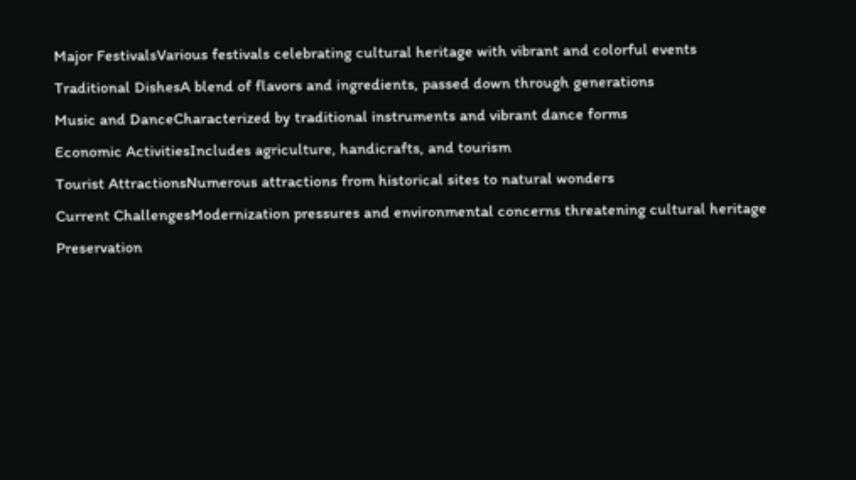Major FestivalsVarious festivals celebrating cultural heritage with vibrant and colorful events
Traditional DishesA blend of flavors and ingredients, passed down through generations
Music and DanceCharacterized by traditional instruments and vibrant dance forms
Economic ActivitiesIncludes agriculture, handicrafts, and tourism
Tourist AttractionsNumerous attractions from historical sites to natural wonders
Current ChallengesModernization pressures and environmental concerns threatening cultural heritage
Preservation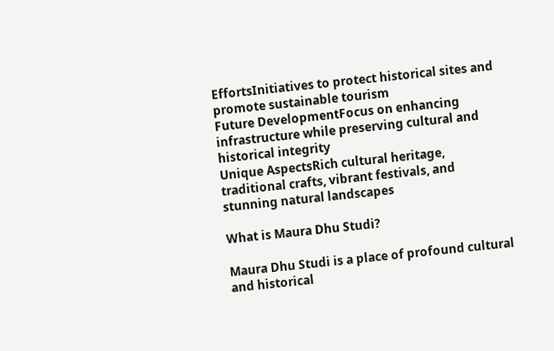EffortsInitiatives to protect historical sites and promote sustainable tourism
Future DevelopmentFocus on enhancing infrastructure while preserving cultural and historical integrity
Unique AspectsRich cultural heritage, traditional crafts, vibrant festivals, and stunning natural landscapes

What is Maura Dhu Studi?

Maura Dhu Studi is a place of profound cultural and historical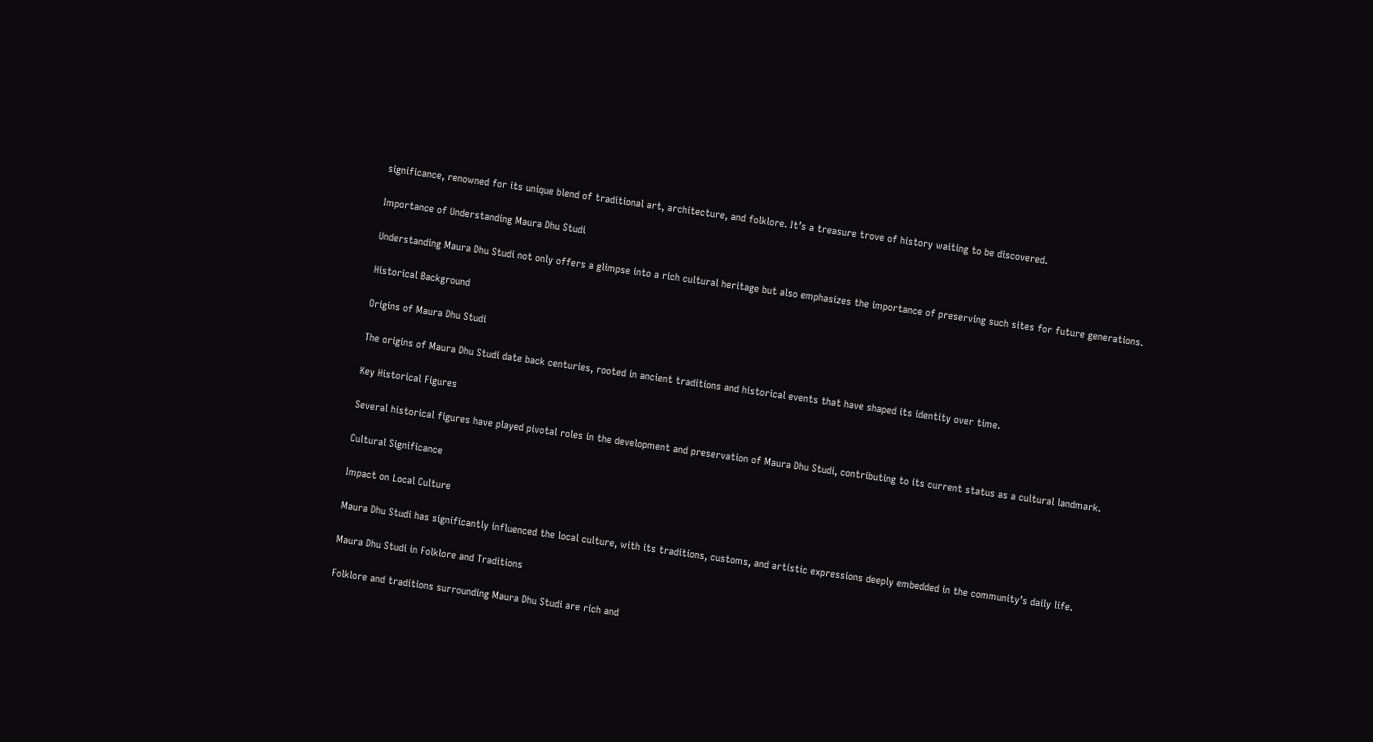significance, renowned for its unique blend of traditional art, architecture, and folklore. It’s a treasure trove of history waiting to be discovered.

Importance of Understanding Maura Dhu Studi

Understanding Maura Dhu Studi not only offers a glimpse into a rich cultural heritage but also emphasizes the importance of preserving such sites for future generations.

Historical Background

Origins of Maura Dhu Studi

The origins of Maura Dhu Studi date back centuries, rooted in ancient traditions and historical events that have shaped its identity over time.

Key Historical Figures

Several historical figures have played pivotal roles in the development and preservation of Maura Dhu Studi, contributing to its current status as a cultural landmark.

Cultural Significance

Impact on Local Culture

Maura Dhu Studi has significantly influenced the local culture, with its traditions, customs, and artistic expressions deeply embedded in the community’s daily life.

Maura Dhu Studi in Folklore and Traditions

Folklore and traditions surrounding Maura Dhu Studi are rich and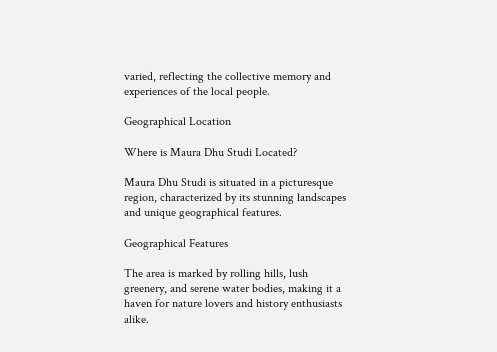varied, reflecting the collective memory and experiences of the local people.

Geographical Location

Where is Maura Dhu Studi Located?

Maura Dhu Studi is situated in a picturesque region, characterized by its stunning landscapes and unique geographical features.

Geographical Features

The area is marked by rolling hills, lush greenery, and serene water bodies, making it a haven for nature lovers and history enthusiasts alike.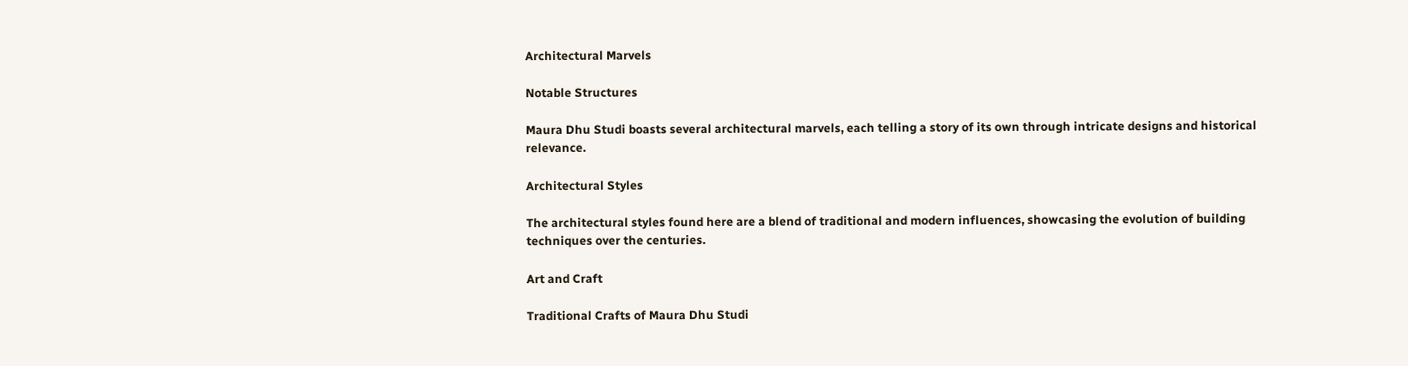Architectural Marvels

Notable Structures

Maura Dhu Studi boasts several architectural marvels, each telling a story of its own through intricate designs and historical relevance.

Architectural Styles

The architectural styles found here are a blend of traditional and modern influences, showcasing the evolution of building techniques over the centuries.

Art and Craft

Traditional Crafts of Maura Dhu Studi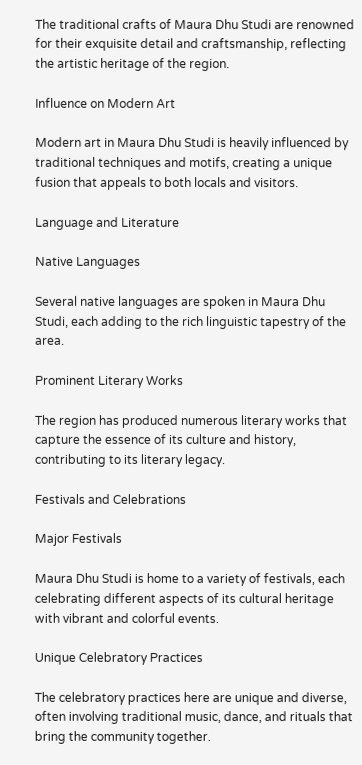The traditional crafts of Maura Dhu Studi are renowned for their exquisite detail and craftsmanship, reflecting the artistic heritage of the region.

Influence on Modern Art

Modern art in Maura Dhu Studi is heavily influenced by traditional techniques and motifs, creating a unique fusion that appeals to both locals and visitors.

Language and Literature

Native Languages

Several native languages are spoken in Maura Dhu Studi, each adding to the rich linguistic tapestry of the area.

Prominent Literary Works

The region has produced numerous literary works that capture the essence of its culture and history, contributing to its literary legacy.

Festivals and Celebrations

Major Festivals

Maura Dhu Studi is home to a variety of festivals, each celebrating different aspects of its cultural heritage with vibrant and colorful events.

Unique Celebratory Practices

The celebratory practices here are unique and diverse, often involving traditional music, dance, and rituals that bring the community together.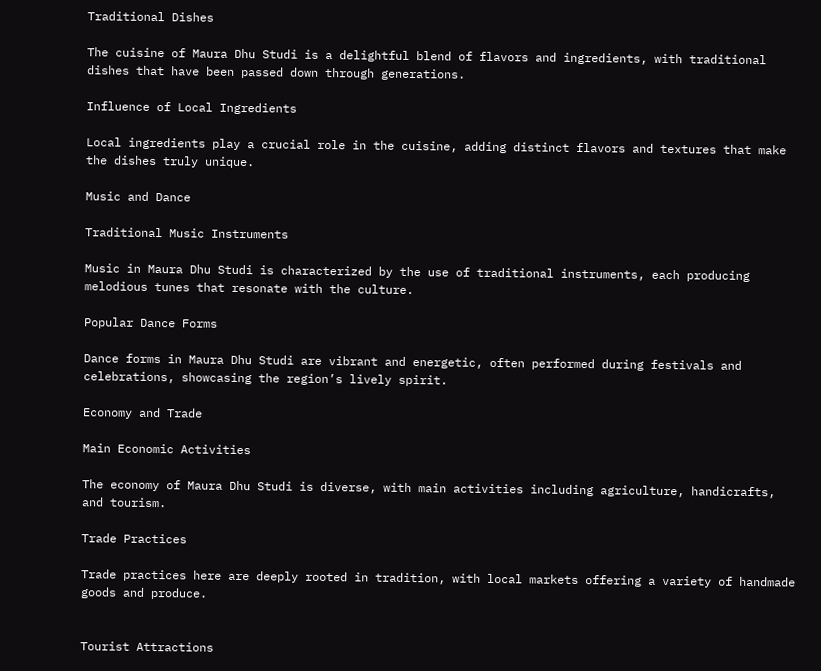Traditional Dishes

The cuisine of Maura Dhu Studi is a delightful blend of flavors and ingredients, with traditional dishes that have been passed down through generations.

Influence of Local Ingredients

Local ingredients play a crucial role in the cuisine, adding distinct flavors and textures that make the dishes truly unique.

Music and Dance

Traditional Music Instruments

Music in Maura Dhu Studi is characterized by the use of traditional instruments, each producing melodious tunes that resonate with the culture.

Popular Dance Forms

Dance forms in Maura Dhu Studi are vibrant and energetic, often performed during festivals and celebrations, showcasing the region’s lively spirit.

Economy and Trade

Main Economic Activities

The economy of Maura Dhu Studi is diverse, with main activities including agriculture, handicrafts, and tourism.

Trade Practices

Trade practices here are deeply rooted in tradition, with local markets offering a variety of handmade goods and produce.


Tourist Attractions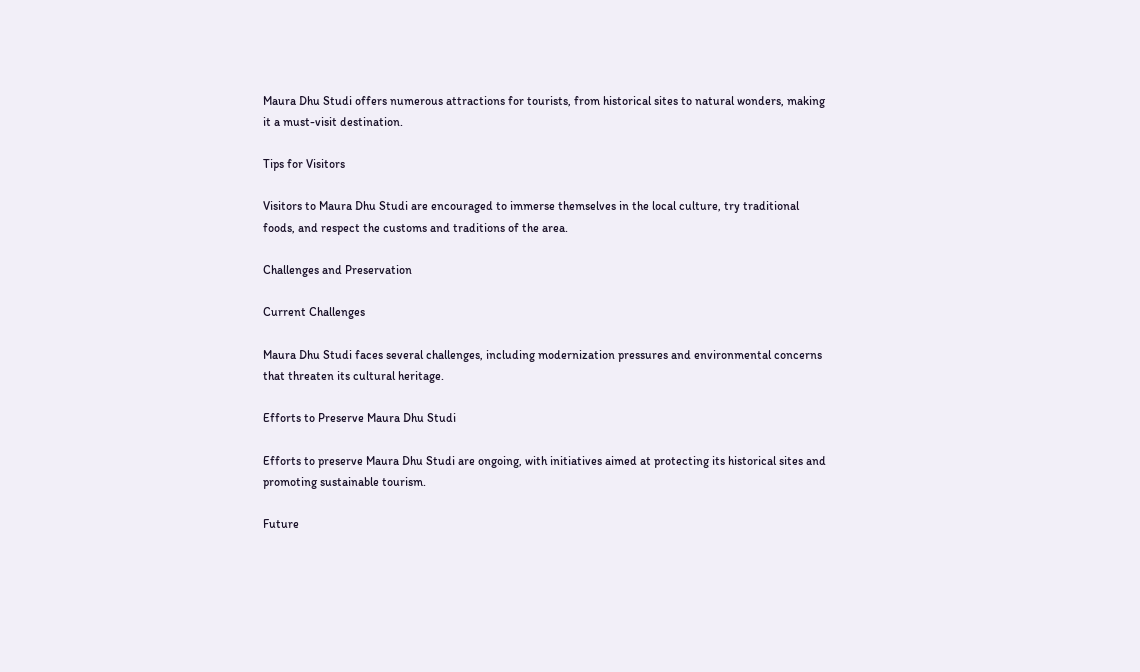Maura Dhu Studi offers numerous attractions for tourists, from historical sites to natural wonders, making it a must-visit destination.

Tips for Visitors

Visitors to Maura Dhu Studi are encouraged to immerse themselves in the local culture, try traditional foods, and respect the customs and traditions of the area.

Challenges and Preservation

Current Challenges

Maura Dhu Studi faces several challenges, including modernization pressures and environmental concerns that threaten its cultural heritage.

Efforts to Preserve Maura Dhu Studi

Efforts to preserve Maura Dhu Studi are ongoing, with initiatives aimed at protecting its historical sites and promoting sustainable tourism.

Future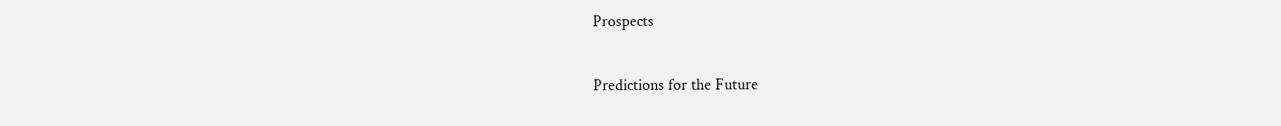Prospects

Predictions for the Future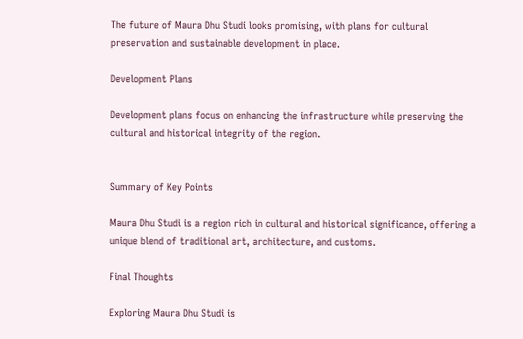The future of Maura Dhu Studi looks promising, with plans for cultural preservation and sustainable development in place.

Development Plans

Development plans focus on enhancing the infrastructure while preserving the cultural and historical integrity of the region.


Summary of Key Points

Maura Dhu Studi is a region rich in cultural and historical significance, offering a unique blend of traditional art, architecture, and customs.

Final Thoughts

Exploring Maura Dhu Studi is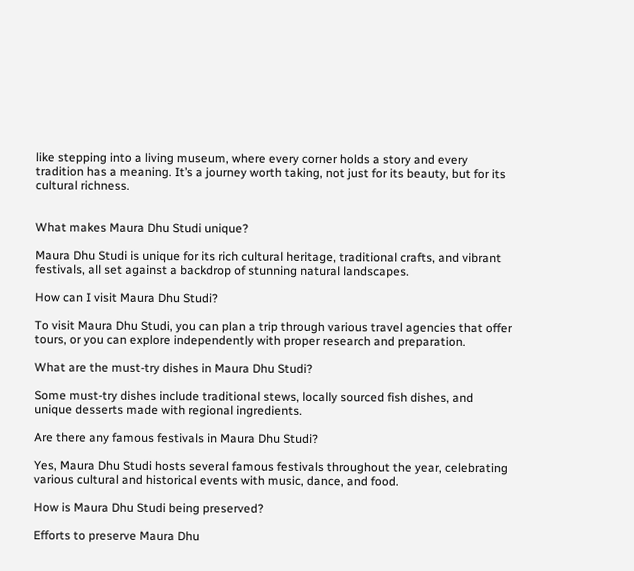like stepping into a living museum, where every corner holds a story and every tradition has a meaning. It’s a journey worth taking, not just for its beauty, but for its cultural richness.


What makes Maura Dhu Studi unique?

Maura Dhu Studi is unique for its rich cultural heritage, traditional crafts, and vibrant festivals, all set against a backdrop of stunning natural landscapes.

How can I visit Maura Dhu Studi?

To visit Maura Dhu Studi, you can plan a trip through various travel agencies that offer tours, or you can explore independently with proper research and preparation.

What are the must-try dishes in Maura Dhu Studi?

Some must-try dishes include traditional stews, locally sourced fish dishes, and unique desserts made with regional ingredients.

Are there any famous festivals in Maura Dhu Studi?

Yes, Maura Dhu Studi hosts several famous festivals throughout the year, celebrating various cultural and historical events with music, dance, and food.

How is Maura Dhu Studi being preserved?

Efforts to preserve Maura Dhu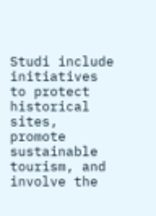Studi include initiatives to protect historical sites, promote sustainable tourism, and involve the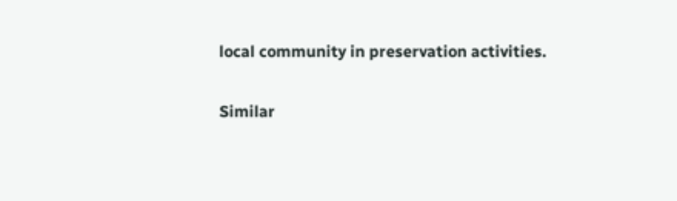local community in preservation activities.

Similar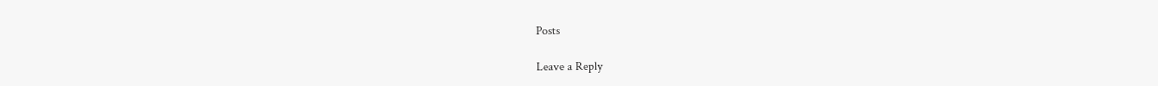Posts

Leave a Reply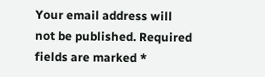Your email address will not be published. Required fields are marked *